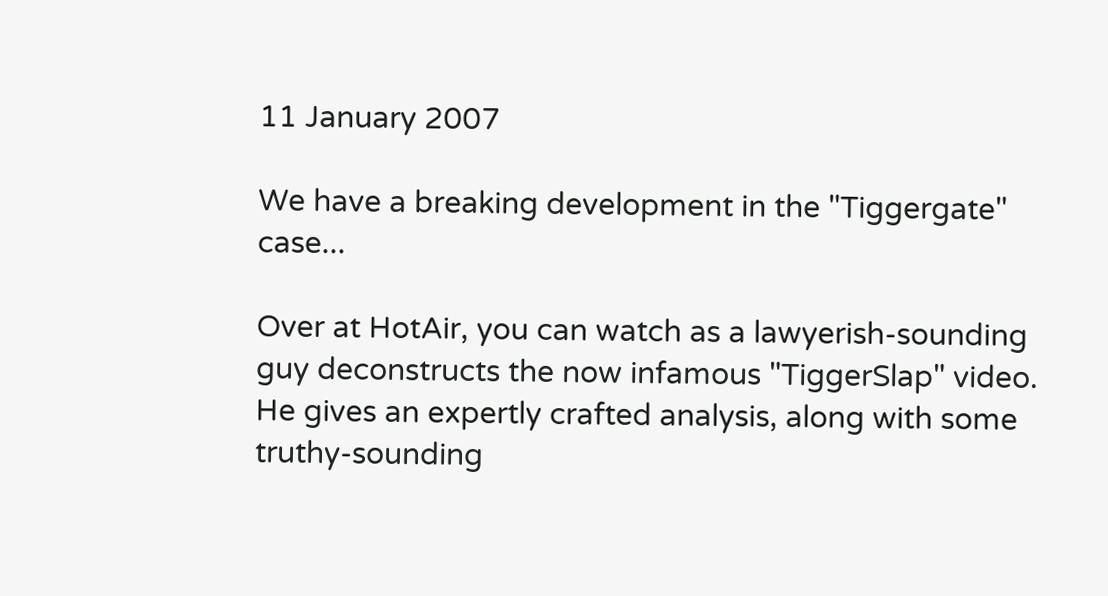11 January 2007

We have a breaking development in the "Tiggergate" case...

Over at HotAir, you can watch as a lawyerish-sounding guy deconstructs the now infamous "TiggerSlap" video. He gives an expertly crafted analysis, along with some truthy-sounding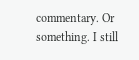commentary. Or something. I still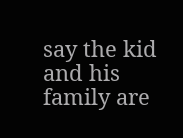say the kid and his family are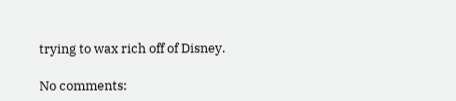trying to wax rich off of Disney.

No comments: